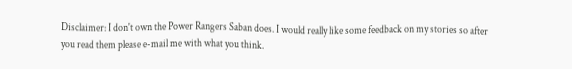Disclaimer: I don't own the Power Rangers Saban does. I would really like some feedback on my stories so after you read them please e-mail me with what you think.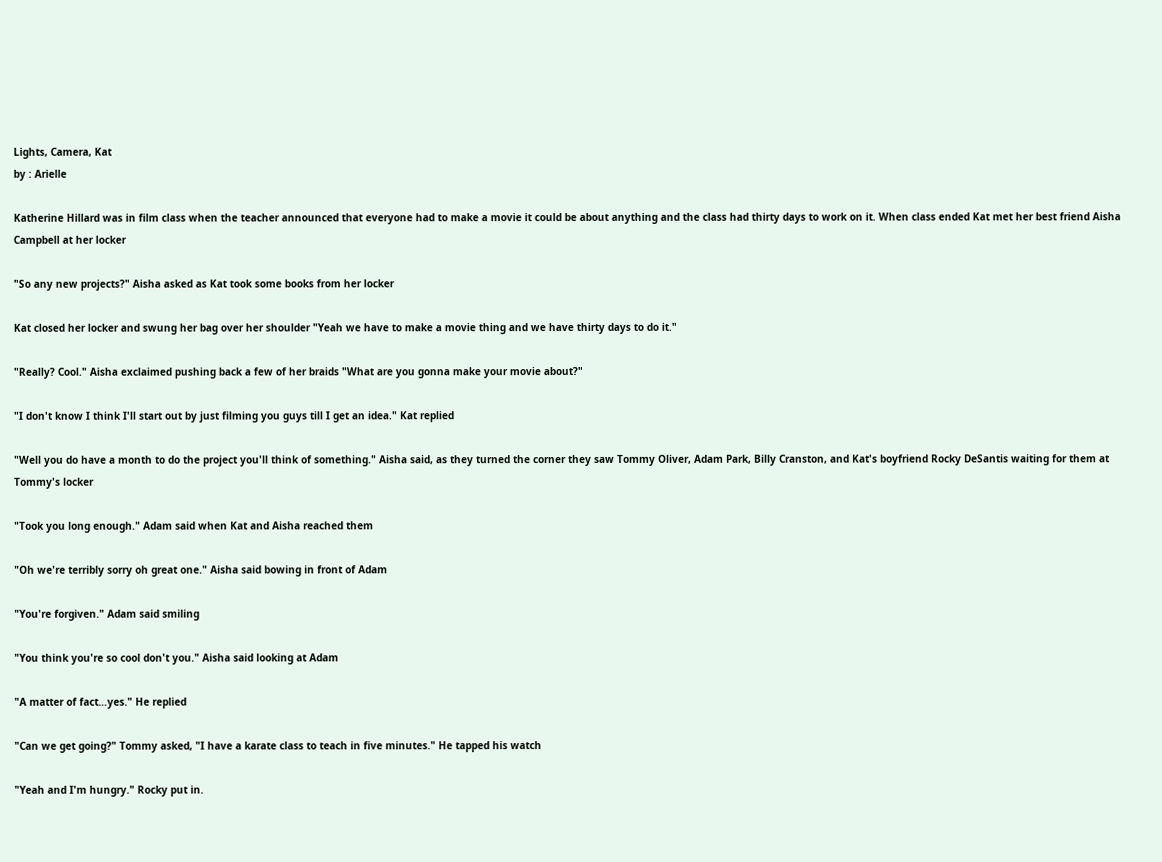Lights, Camera, Kat
by : Arielle

Katherine Hillard was in film class when the teacher announced that everyone had to make a movie it could be about anything and the class had thirty days to work on it. When class ended Kat met her best friend Aisha Campbell at her locker

"So any new projects?" Aisha asked as Kat took some books from her locker

Kat closed her locker and swung her bag over her shoulder "Yeah we have to make a movie thing and we have thirty days to do it."

"Really? Cool." Aisha exclaimed pushing back a few of her braids "What are you gonna make your movie about?"

"I don't know I think I'll start out by just filming you guys till I get an idea." Kat replied

"Well you do have a month to do the project you'll think of something." Aisha said, as they turned the corner they saw Tommy Oliver, Adam Park, Billy Cranston, and Kat's boyfriend Rocky DeSantis waiting for them at Tommy's locker

"Took you long enough." Adam said when Kat and Aisha reached them

"Oh we're terribly sorry oh great one." Aisha said bowing in front of Adam

"You're forgiven." Adam said smiling

"You think you're so cool don't you." Aisha said looking at Adam

"A matter of fact…yes." He replied

"Can we get going?" Tommy asked, "I have a karate class to teach in five minutes." He tapped his watch

"Yeah and I'm hungry." Rocky put in.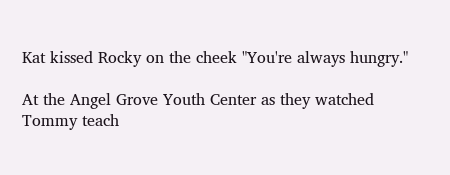Kat kissed Rocky on the cheek "You're always hungry."

At the Angel Grove Youth Center as they watched Tommy teach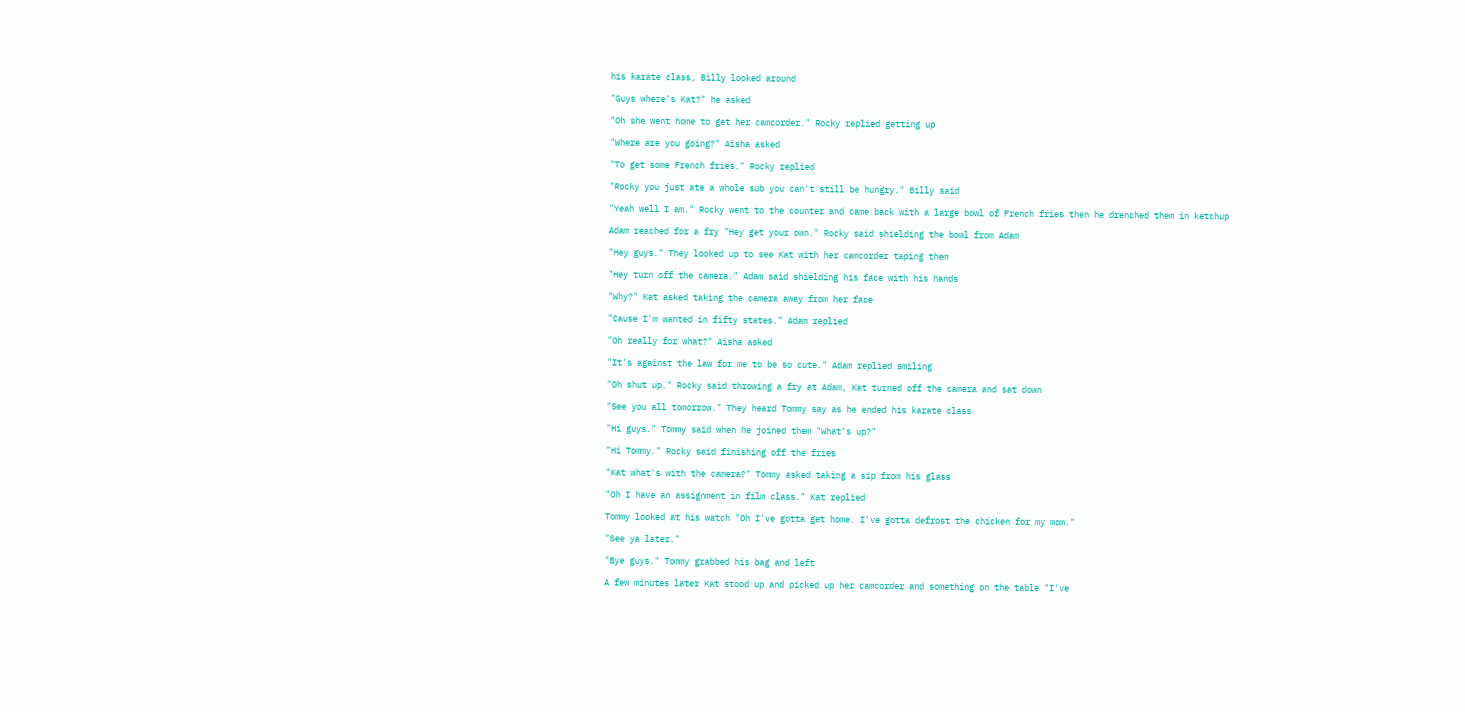his karate class, Billy looked around

"Guys where's Kat?" he asked

"Oh she went home to get her camcorder." Rocky replied getting up

"Where are you going?" Aisha asked

"To get some French fries." Rocky replied

"Rocky you just ate a whole sub you can't still be hungry." Billy said

"Yeah well I am." Rocky went to the counter and came back with a large bowl of French fries then he drenched them in ketchup

Adam reached for a fry "Hey get your own." Rocky said shielding the bowl from Adam

"Hey guys." They looked up to see Kat with her camcorder taping them

"Hey turn off the camera." Adam said shielding his face with his hands

"Why?" Kat asked taking the camera away from her face

"Cause I'm wanted in fifty states." Adam replied

"Oh really for what?" Aisha asked

"It's against the law for me to be so cute." Adam replied smiling

"Oh shut up." Rocky said throwing a fry at Adam, Kat turned off the camera and sat down

"See you all tomorrow." They heard Tommy say as he ended his karate class

"Hi guys." Tommy said when he joined them "What's up?"

"Hi Tommy." Rocky said finishing off the fries

"Kat what's with the camera?" Tommy asked taking a sip from his glass

"Oh I have an assignment in film class." Kat replied

Tommy looked at his watch "Oh I've gotta get home. I've gotta defrost the chicken for my mom."

"See ya later."

"Bye guys." Tommy grabbed his bag and left

A few minutes later Kat stood up and picked up her camcorder and something on the table "I've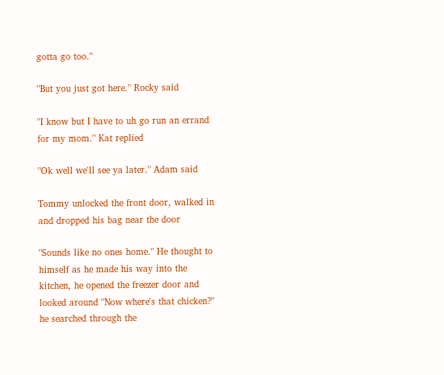gotta go too."

"But you just got here." Rocky said

"I know but I have to uh go run an errand for my mom." Kat replied

"Ok well we'll see ya later." Adam said

Tommy unlocked the front door, walked in and dropped his bag near the door

"Sounds like no ones home." He thought to himself as he made his way into the kitchen, he opened the freezer door and looked around "Now where's that chicken?" he searched through the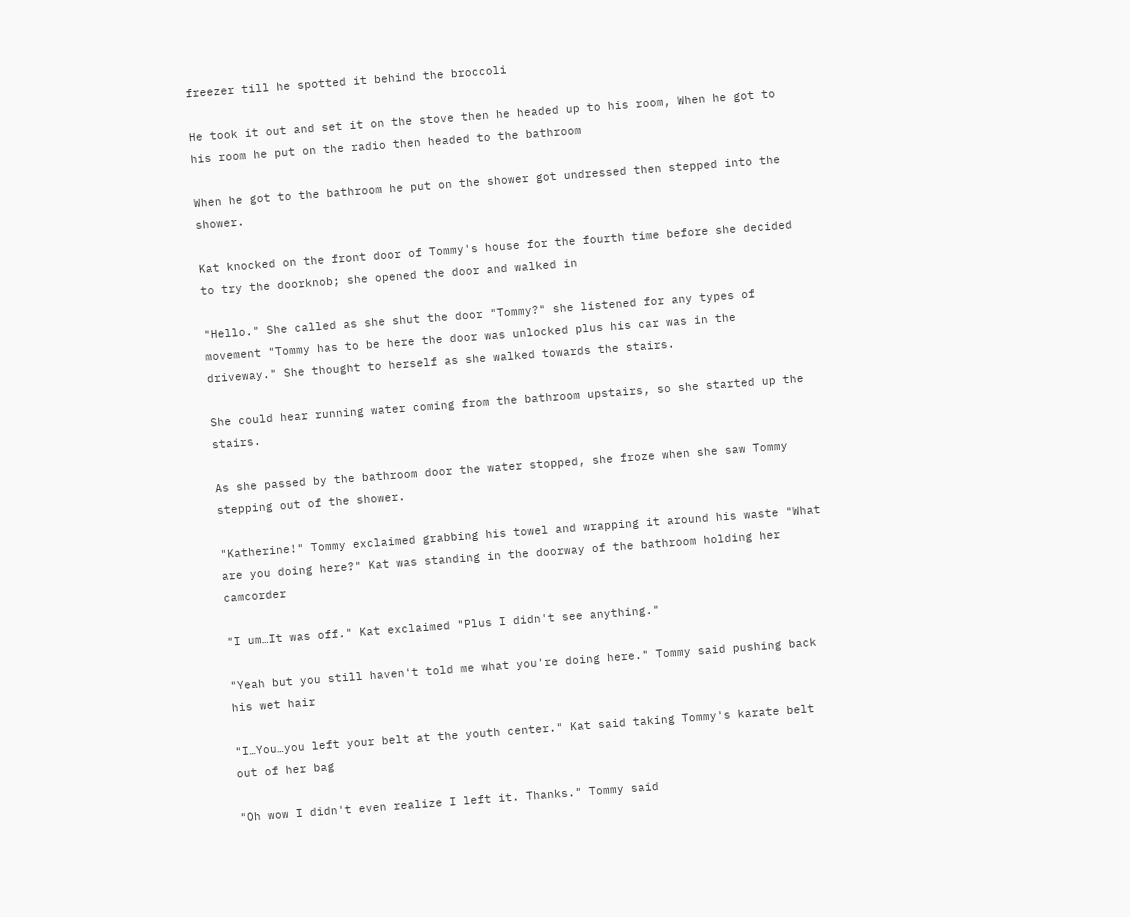freezer till he spotted it behind the broccoli

He took it out and set it on the stove then he headed up to his room, When he got to his room he put on the radio then headed to the bathroom

When he got to the bathroom he put on the shower got undressed then stepped into the shower.

Kat knocked on the front door of Tommy's house for the fourth time before she decided to try the doorknob; she opened the door and walked in

"Hello." She called as she shut the door "Tommy?" she listened for any types of movement "Tommy has to be here the door was unlocked plus his car was in the driveway." She thought to herself as she walked towards the stairs.

She could hear running water coming from the bathroom upstairs, so she started up the stairs.

As she passed by the bathroom door the water stopped, she froze when she saw Tommy stepping out of the shower.

"Katherine!" Tommy exclaimed grabbing his towel and wrapping it around his waste "What are you doing here?" Kat was standing in the doorway of the bathroom holding her camcorder

"I um…It was off." Kat exclaimed "Plus I didn't see anything."

"Yeah but you still haven't told me what you're doing here." Tommy said pushing back his wet hair

"I…You…you left your belt at the youth center." Kat said taking Tommy's karate belt out of her bag

"Oh wow I didn't even realize I left it. Thanks." Tommy said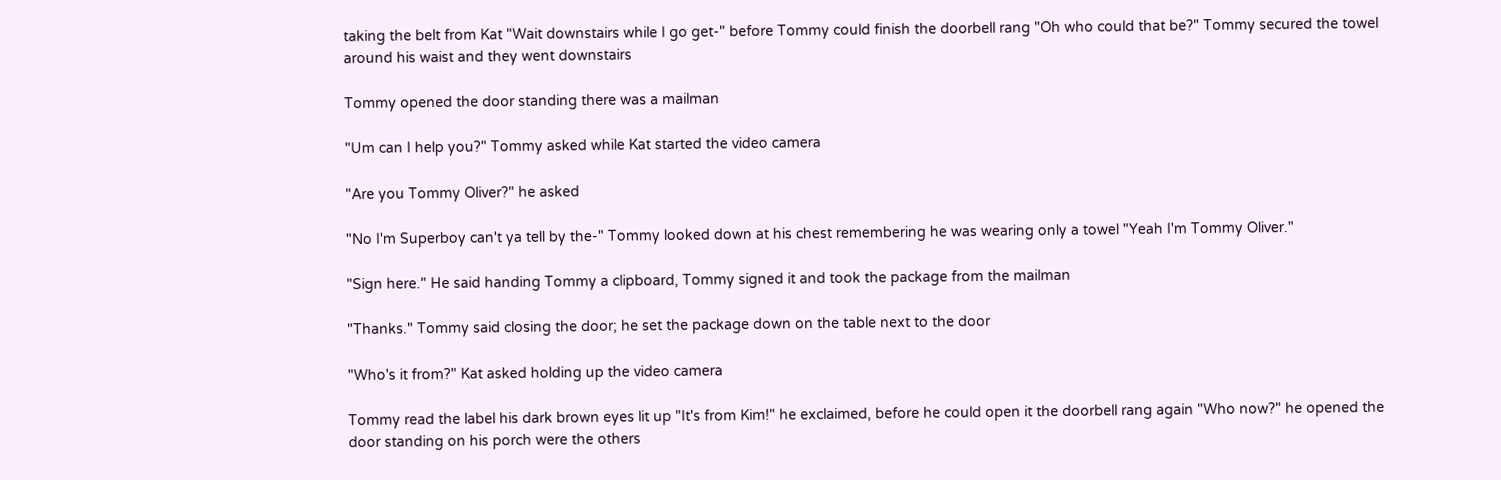taking the belt from Kat "Wait downstairs while I go get-" before Tommy could finish the doorbell rang "Oh who could that be?" Tommy secured the towel around his waist and they went downstairs

Tommy opened the door standing there was a mailman

"Um can I help you?" Tommy asked while Kat started the video camera

"Are you Tommy Oliver?" he asked

"No I'm Superboy can't ya tell by the-" Tommy looked down at his chest remembering he was wearing only a towel "Yeah I'm Tommy Oliver."

"Sign here." He said handing Tommy a clipboard, Tommy signed it and took the package from the mailman

"Thanks." Tommy said closing the door; he set the package down on the table next to the door

"Who's it from?" Kat asked holding up the video camera

Tommy read the label his dark brown eyes lit up "It's from Kim!" he exclaimed, before he could open it the doorbell rang again "Who now?" he opened the door standing on his porch were the others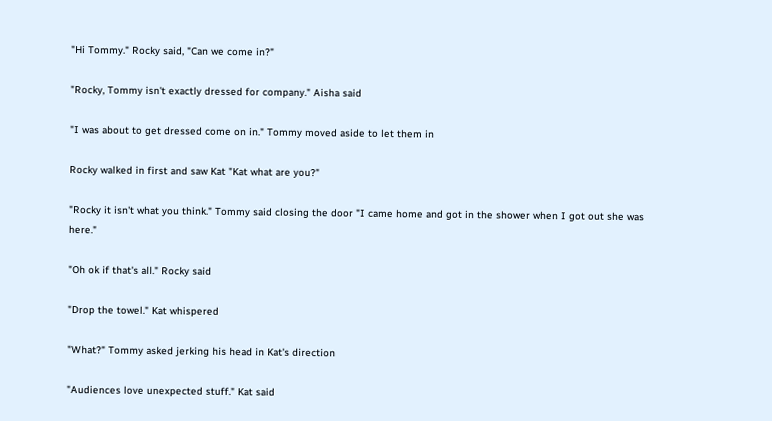"Hi Tommy." Rocky said, "Can we come in?"

"Rocky, Tommy isn't exactly dressed for company." Aisha said

"I was about to get dressed come on in." Tommy moved aside to let them in

Rocky walked in first and saw Kat "Kat what are you?"

"Rocky it isn't what you think." Tommy said closing the door "I came home and got in the shower when I got out she was here."

"Oh ok if that's all." Rocky said

"Drop the towel." Kat whispered

"What?" Tommy asked jerking his head in Kat's direction

"Audiences love unexpected stuff." Kat said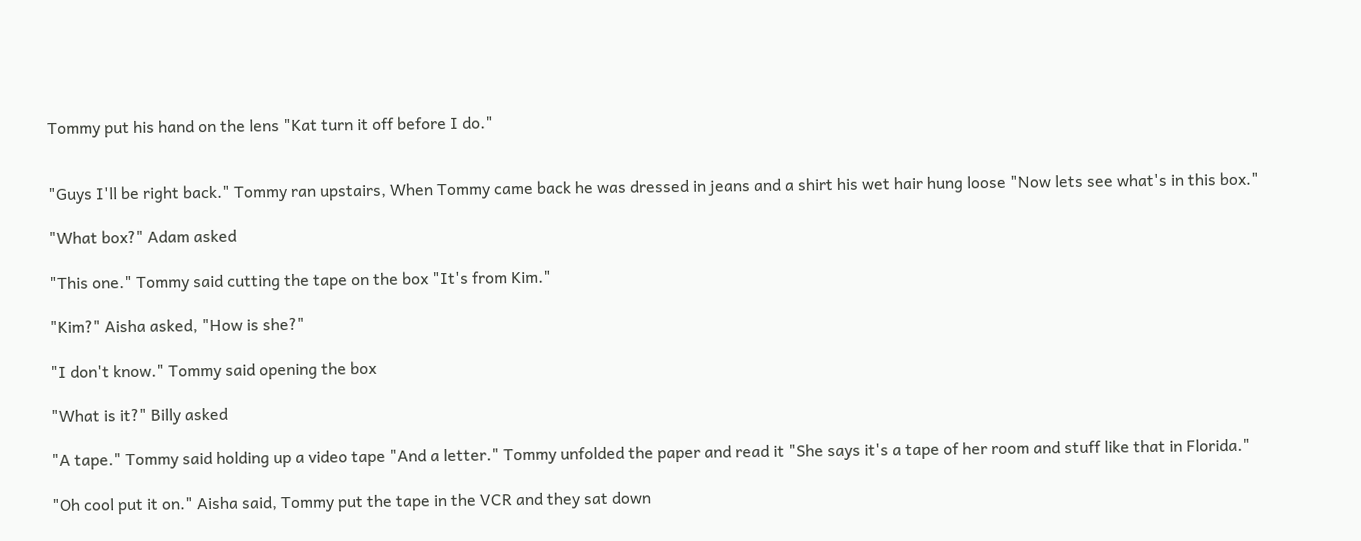Tommy put his hand on the lens "Kat turn it off before I do."


"Guys I'll be right back." Tommy ran upstairs, When Tommy came back he was dressed in jeans and a shirt his wet hair hung loose "Now lets see what's in this box."

"What box?" Adam asked

"This one." Tommy said cutting the tape on the box "It's from Kim."

"Kim?" Aisha asked, "How is she?"

"I don't know." Tommy said opening the box

"What is it?" Billy asked

"A tape." Tommy said holding up a video tape "And a letter." Tommy unfolded the paper and read it "She says it's a tape of her room and stuff like that in Florida."

"Oh cool put it on." Aisha said, Tommy put the tape in the VCR and they sat down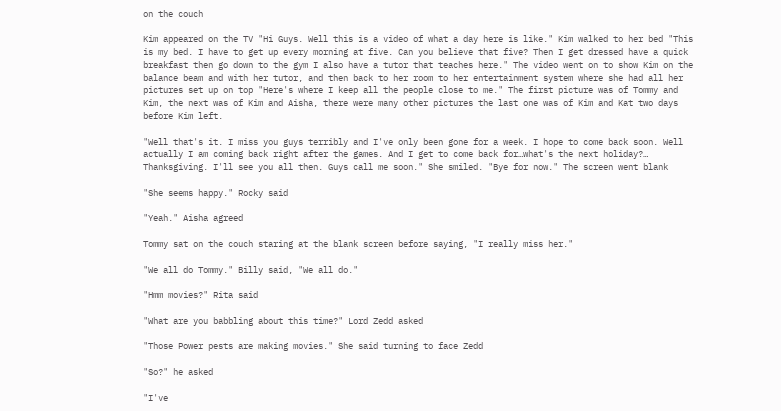on the couch

Kim appeared on the TV "Hi Guys. Well this is a video of what a day here is like." Kim walked to her bed "This is my bed. I have to get up every morning at five. Can you believe that five? Then I get dressed have a quick breakfast then go down to the gym I also have a tutor that teaches here." The video went on to show Kim on the balance beam and with her tutor, and then back to her room to her entertainment system where she had all her pictures set up on top "Here's where I keep all the people close to me." The first picture was of Tommy and Kim, the next was of Kim and Aisha, there were many other pictures the last one was of Kim and Kat two days before Kim left.

"Well that's it. I miss you guys terribly and I've only been gone for a week. I hope to come back soon. Well actually I am coming back right after the games. And I get to come back for…what's the next holiday?… Thanksgiving. I'll see you all then. Guys call me soon." She smiled. "Bye for now." The screen went blank

"She seems happy." Rocky said

"Yeah." Aisha agreed

Tommy sat on the couch staring at the blank screen before saying, "I really miss her."

"We all do Tommy." Billy said, "We all do."

"Hmm movies?" Rita said

"What are you babbling about this time?" Lord Zedd asked

"Those Power pests are making movies." She said turning to face Zedd

"So?" he asked

"I've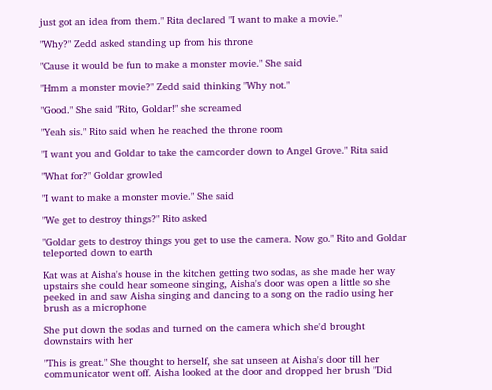just got an idea from them." Rita declared "I want to make a movie."

"Why?" Zedd asked standing up from his throne

"Cause it would be fun to make a monster movie." She said

"Hmm a monster movie?" Zedd said thinking "Why not."

"Good." She said "Rito, Goldar!" she screamed

"Yeah sis." Rito said when he reached the throne room

"I want you and Goldar to take the camcorder down to Angel Grove." Rita said

"What for?" Goldar growled

"I want to make a monster movie." She said

"We get to destroy things?" Rito asked

"Goldar gets to destroy things you get to use the camera. Now go." Rito and Goldar teleported down to earth

Kat was at Aisha's house in the kitchen getting two sodas, as she made her way upstairs she could hear someone singing, Aisha's door was open a little so she peeked in and saw Aisha singing and dancing to a song on the radio using her brush as a microphone

She put down the sodas and turned on the camera which she'd brought downstairs with her

"This is great." She thought to herself, she sat unseen at Aisha's door till her communicator went off. Aisha looked at the door and dropped her brush "Did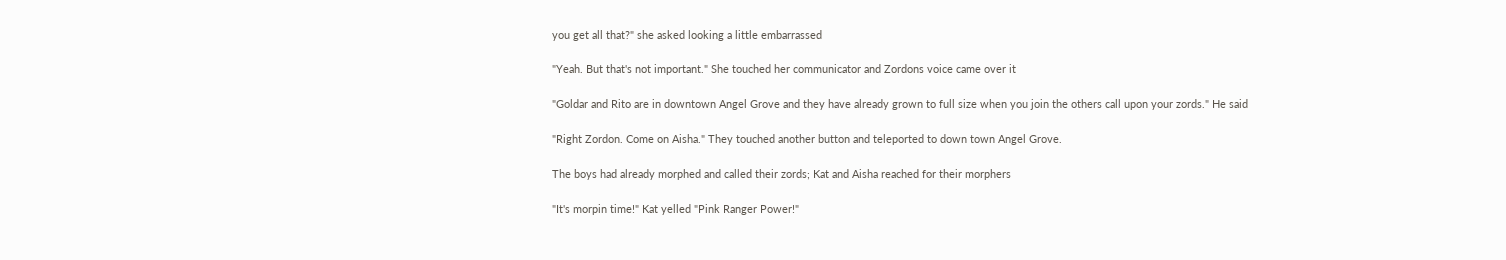you get all that?" she asked looking a little embarrassed

"Yeah. But that's not important." She touched her communicator and Zordons voice came over it

"Goldar and Rito are in downtown Angel Grove and they have already grown to full size when you join the others call upon your zords." He said

"Right Zordon. Come on Aisha." They touched another button and teleported to down town Angel Grove.

The boys had already morphed and called their zords; Kat and Aisha reached for their morphers

"It's morpin time!" Kat yelled "Pink Ranger Power!"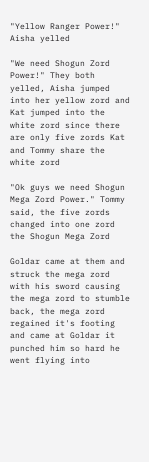"Yellow Ranger Power!" Aisha yelled

"We need Shogun Zord Power!" They both yelled, Aisha jumped into her yellow zord and Kat jumped into the white zord since there are only five zords Kat and Tommy share the white zord

"Ok guys we need Shogun Mega Zord Power." Tommy said, the five zords changed into one zord the Shogun Mega Zord

Goldar came at them and struck the mega zord with his sword causing the mega zord to stumble back, the mega zord regained it's footing and came at Goldar it punched him so hard he went flying into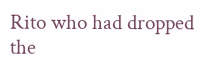Rito who had dropped the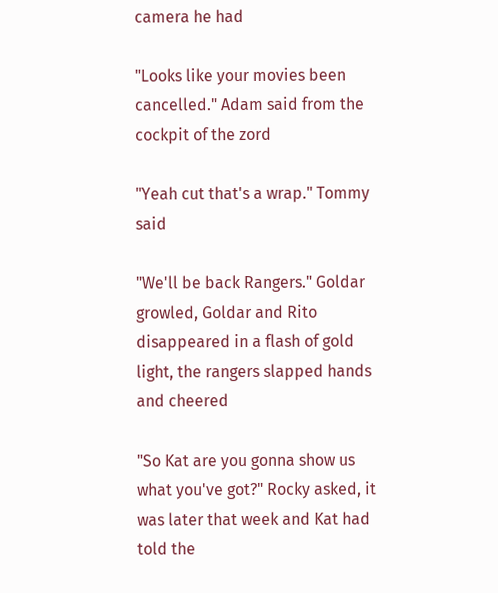camera he had

"Looks like your movies been cancelled." Adam said from the cockpit of the zord

"Yeah cut that's a wrap." Tommy said

"We'll be back Rangers." Goldar growled, Goldar and Rito disappeared in a flash of gold light, the rangers slapped hands and cheered

"So Kat are you gonna show us what you've got?" Rocky asked, it was later that week and Kat had told the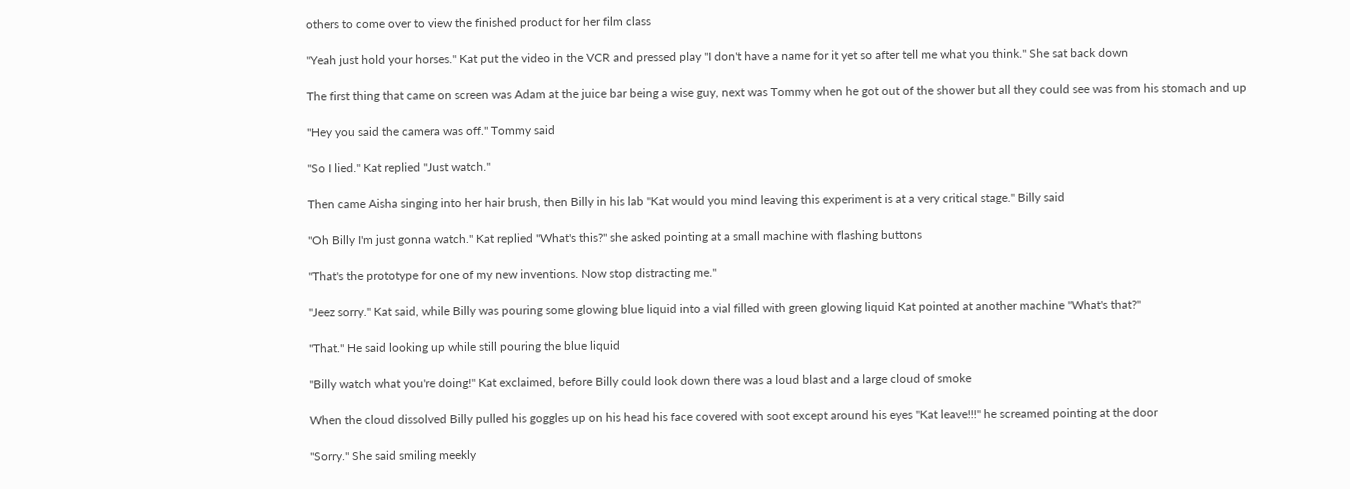others to come over to view the finished product for her film class

"Yeah just hold your horses." Kat put the video in the VCR and pressed play "I don't have a name for it yet so after tell me what you think." She sat back down

The first thing that came on screen was Adam at the juice bar being a wise guy, next was Tommy when he got out of the shower but all they could see was from his stomach and up

"Hey you said the camera was off." Tommy said

"So I lied." Kat replied "Just watch."

Then came Aisha singing into her hair brush, then Billy in his lab "Kat would you mind leaving this experiment is at a very critical stage." Billy said

"Oh Billy I'm just gonna watch." Kat replied "What's this?" she asked pointing at a small machine with flashing buttons

"That's the prototype for one of my new inventions. Now stop distracting me."

"Jeez sorry." Kat said, while Billy was pouring some glowing blue liquid into a vial filled with green glowing liquid Kat pointed at another machine "What's that?"

"That." He said looking up while still pouring the blue liquid

"Billy watch what you're doing!" Kat exclaimed, before Billy could look down there was a loud blast and a large cloud of smoke

When the cloud dissolved Billy pulled his goggles up on his head his face covered with soot except around his eyes "Kat leave!!!" he screamed pointing at the door

"Sorry." She said smiling meekly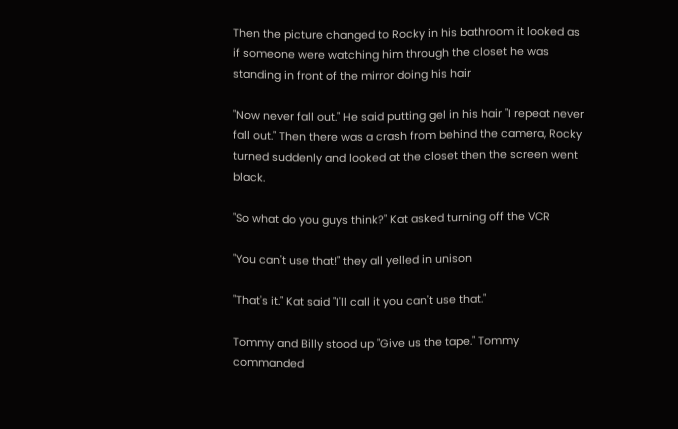Then the picture changed to Rocky in his bathroom it looked as if someone were watching him through the closet he was standing in front of the mirror doing his hair

"Now never fall out." He said putting gel in his hair "I repeat never fall out." Then there was a crash from behind the camera, Rocky turned suddenly and looked at the closet then the screen went black.

"So what do you guys think?" Kat asked turning off the VCR

"You can't use that!" they all yelled in unison

"That's it." Kat said "I'll call it you can't use that."

Tommy and Billy stood up "Give us the tape." Tommy commanded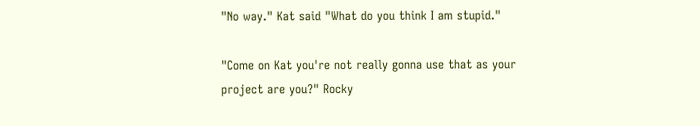"No way." Kat said "What do you think I am stupid."

"Come on Kat you're not really gonna use that as your project are you?" Rocky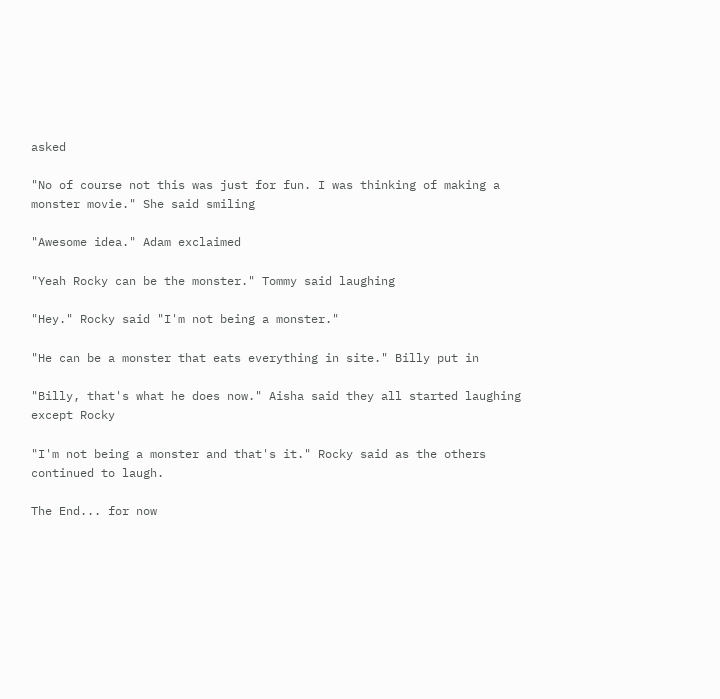asked

"No of course not this was just for fun. I was thinking of making a monster movie." She said smiling

"Awesome idea." Adam exclaimed

"Yeah Rocky can be the monster." Tommy said laughing

"Hey." Rocky said "I'm not being a monster."

"He can be a monster that eats everything in site." Billy put in

"Billy, that's what he does now." Aisha said they all started laughing except Rocky

"I'm not being a monster and that's it." Rocky said as the others continued to laugh.

The End... for now